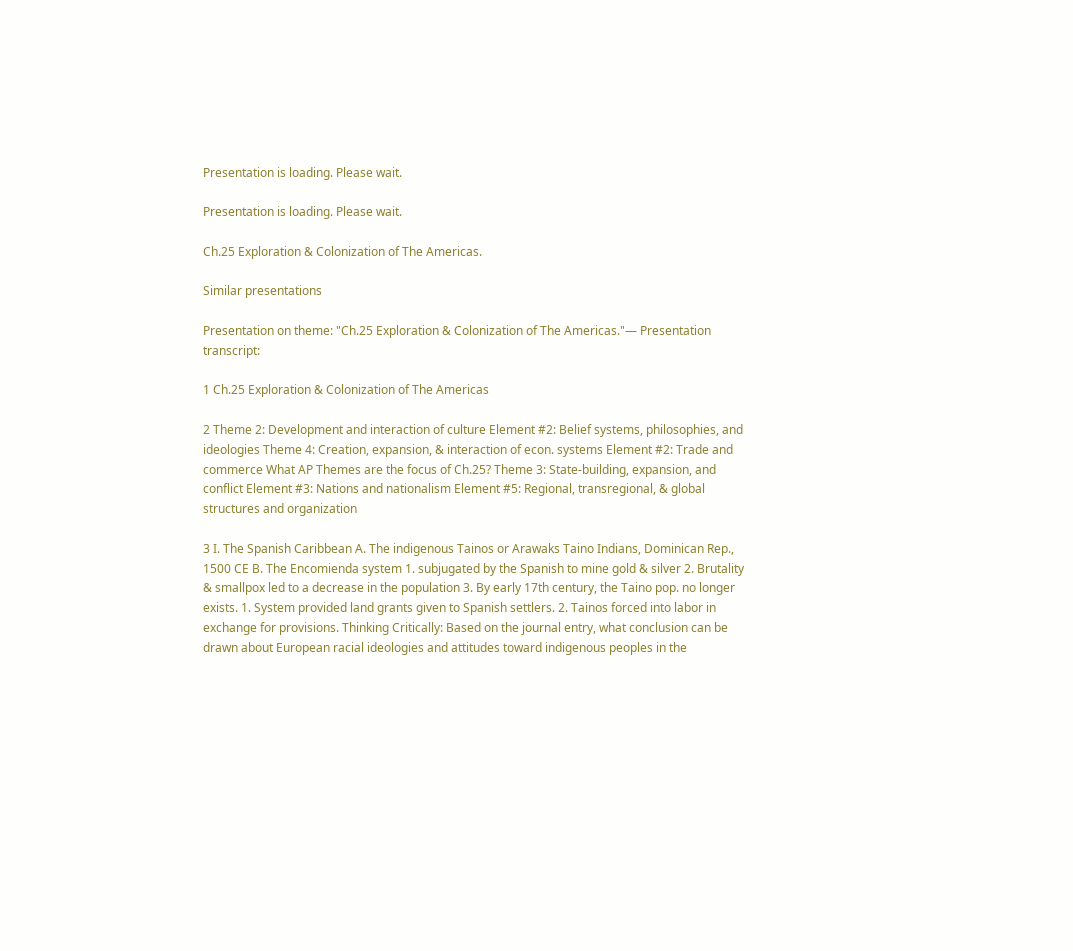Presentation is loading. Please wait.

Presentation is loading. Please wait.

Ch.25 Exploration & Colonization of The Americas.

Similar presentations

Presentation on theme: "Ch.25 Exploration & Colonization of The Americas."— Presentation transcript:

1 Ch.25 Exploration & Colonization of The Americas

2 Theme 2: Development and interaction of culture Element #2: Belief systems, philosophies, and ideologies Theme 4: Creation, expansion, & interaction of econ. systems Element #2: Trade and commerce What AP Themes are the focus of Ch.25? Theme 3: State-building, expansion, and conflict Element #3: Nations and nationalism Element #5: Regional, transregional, & global structures and organization

3 I. The Spanish Caribbean A. The indigenous Tainos or Arawaks Taino Indians, Dominican Rep., 1500 CE B. The Encomienda system 1. subjugated by the Spanish to mine gold & silver 2. Brutality & smallpox led to a decrease in the population 3. By early 17th century, the Taino pop. no longer exists. 1. System provided land grants given to Spanish settlers. 2. Tainos forced into labor in exchange for provisions. Thinking Critically: Based on the journal entry, what conclusion can be drawn about European racial ideologies and attitudes toward indigenous peoples in the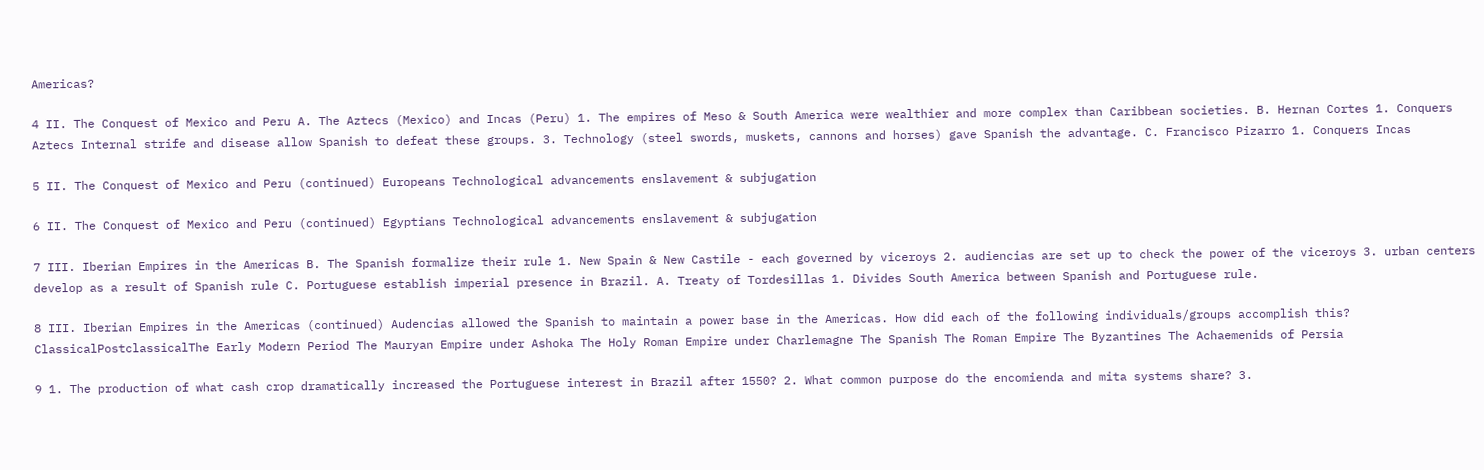Americas?

4 II. The Conquest of Mexico and Peru A. The Aztecs (Mexico) and Incas (Peru) 1. The empires of Meso & South America were wealthier and more complex than Caribbean societies. B. Hernan Cortes 1. Conquers Aztecs Internal strife and disease allow Spanish to defeat these groups. 3. Technology (steel swords, muskets, cannons and horses) gave Spanish the advantage. C. Francisco Pizarro 1. Conquers Incas

5 II. The Conquest of Mexico and Peru (continued) Europeans Technological advancements enslavement & subjugation

6 II. The Conquest of Mexico and Peru (continued) Egyptians Technological advancements enslavement & subjugation

7 III. Iberian Empires in the Americas B. The Spanish formalize their rule 1. New Spain & New Castile - each governed by viceroys 2. audiencias are set up to check the power of the viceroys 3. urban centers develop as a result of Spanish rule C. Portuguese establish imperial presence in Brazil. A. Treaty of Tordesillas 1. Divides South America between Spanish and Portuguese rule.

8 III. Iberian Empires in the Americas (continued) Audencias allowed the Spanish to maintain a power base in the Americas. How did each of the following individuals/groups accomplish this? ClassicalPostclassicalThe Early Modern Period The Mauryan Empire under Ashoka The Holy Roman Empire under Charlemagne The Spanish The Roman Empire The Byzantines The Achaemenids of Persia

9 1. The production of what cash crop dramatically increased the Portuguese interest in Brazil after 1550? 2. What common purpose do the encomienda and mita systems share? 3.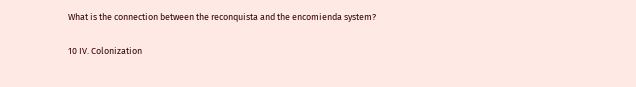What is the connection between the reconquista and the encomienda system?

10 IV. Colonization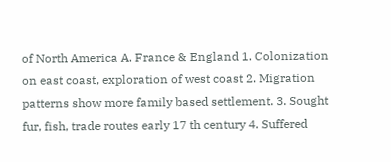of North America A. France & England 1. Colonization on east coast, exploration of west coast 2. Migration patterns show more family based settlement. 3. Sought fur, fish, trade routes early 17 th century 4. Suffered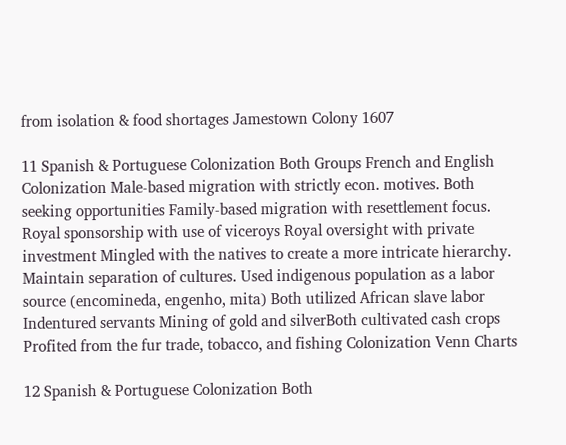from isolation & food shortages Jamestown Colony 1607

11 Spanish & Portuguese Colonization Both Groups French and English Colonization Male-based migration with strictly econ. motives. Both seeking opportunities Family-based migration with resettlement focus. Royal sponsorship with use of viceroys Royal oversight with private investment Mingled with the natives to create a more intricate hierarchy. Maintain separation of cultures. Used indigenous population as a labor source (encomineda, engenho, mita) Both utilized African slave labor Indentured servants Mining of gold and silverBoth cultivated cash crops Profited from the fur trade, tobacco, and fishing Colonization Venn Charts

12 Spanish & Portuguese Colonization Both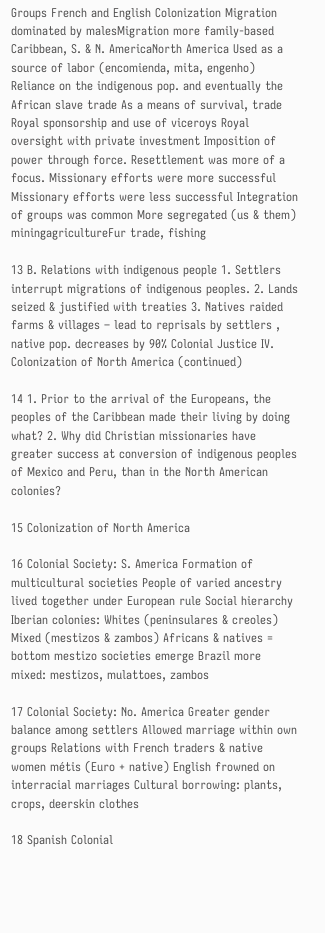Groups French and English Colonization Migration dominated by malesMigration more family-based Caribbean, S. & N. AmericaNorth America Used as a source of labor (encomienda, mita, engenho) Reliance on the indigenous pop. and eventually the African slave trade As a means of survival, trade Royal sponsorship and use of viceroys Royal oversight with private investment Imposition of power through force. Resettlement was more of a focus. Missionary efforts were more successful Missionary efforts were less successful Integration of groups was common More segregated (us & them) miningagricultureFur trade, fishing

13 B. Relations with indigenous people 1. Settlers interrupt migrations of indigenous peoples. 2. Lands seized & justified with treaties 3. Natives raided farms & villages – lead to reprisals by settlers , native pop. decreases by 90% Colonial Justice IV. Colonization of North America (continued)

14 1. Prior to the arrival of the Europeans, the peoples of the Caribbean made their living by doing what? 2. Why did Christian missionaries have greater success at conversion of indigenous peoples of Mexico and Peru, than in the North American colonies?

15 Colonization of North America

16 Colonial Society: S. America Formation of multicultural societies People of varied ancestry lived together under European rule Social hierarchy Iberian colonies: Whites (peninsulares & creoles) Mixed (mestizos & zambos) Africans & natives = bottom mestizo societies emerge Brazil more mixed: mestizos, mulattoes, zambos

17 Colonial Society: No. America Greater gender balance among settlers Allowed marriage within own groups Relations with French traders & native women métis (Euro + native) English frowned on interracial marriages Cultural borrowing: plants, crops, deerskin clothes

18 Spanish Colonial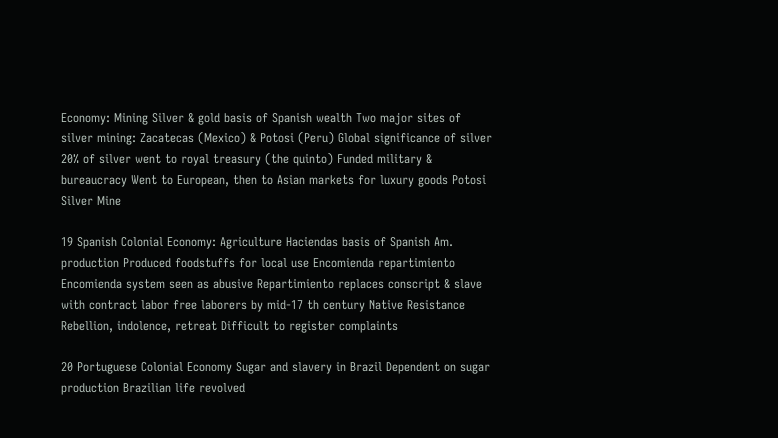Economy: Mining Silver & gold basis of Spanish wealth Two major sites of silver mining: Zacatecas (Mexico) & Potosi (Peru) Global significance of silver 20% of silver went to royal treasury (the quinto) Funded military & bureaucracy Went to European, then to Asian markets for luxury goods Potosi Silver Mine

19 Spanish Colonial Economy: Agriculture Haciendas basis of Spanish Am. production Produced foodstuffs for local use Encomienda repartimiento Encomienda system seen as abusive Repartimiento replaces conscript & slave with contract labor free laborers by mid-17 th century Native Resistance Rebellion, indolence, retreat Difficult to register complaints

20 Portuguese Colonial Economy Sugar and slavery in Brazil Dependent on sugar production Brazilian life revolved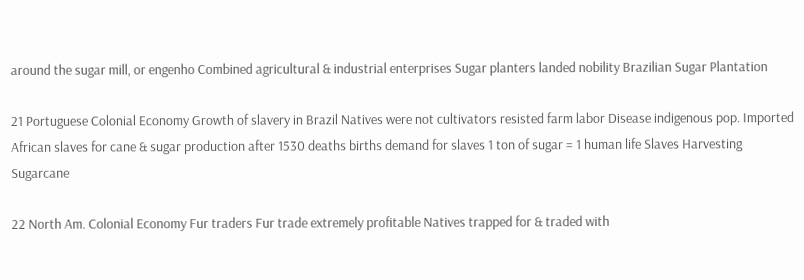around the sugar mill, or engenho Combined agricultural & industrial enterprises Sugar planters landed nobility Brazilian Sugar Plantation

21 Portuguese Colonial Economy Growth of slavery in Brazil Natives were not cultivators resisted farm labor Disease indigenous pop. Imported African slaves for cane & sugar production after 1530 deaths births demand for slaves 1 ton of sugar = 1 human life Slaves Harvesting Sugarcane

22 North Am. Colonial Economy Fur traders Fur trade extremely profitable Natives trapped for & traded with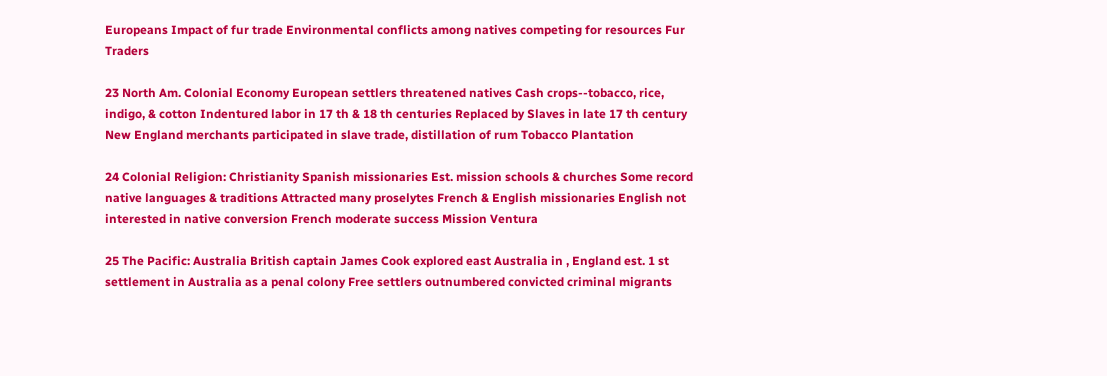Europeans Impact of fur trade Environmental conflicts among natives competing for resources Fur Traders

23 North Am. Colonial Economy European settlers threatened natives Cash crops--tobacco, rice, indigo, & cotton Indentured labor in 17 th & 18 th centuries Replaced by Slaves in late 17 th century New England merchants participated in slave trade, distillation of rum Tobacco Plantation

24 Colonial Religion: Christianity Spanish missionaries Est. mission schools & churches Some record native languages & traditions Attracted many proselytes French & English missionaries English not interested in native conversion French moderate success Mission Ventura

25 The Pacific: Australia British captain James Cook explored east Australia in , England est. 1 st settlement in Australia as a penal colony Free settlers outnumbered convicted criminal migrants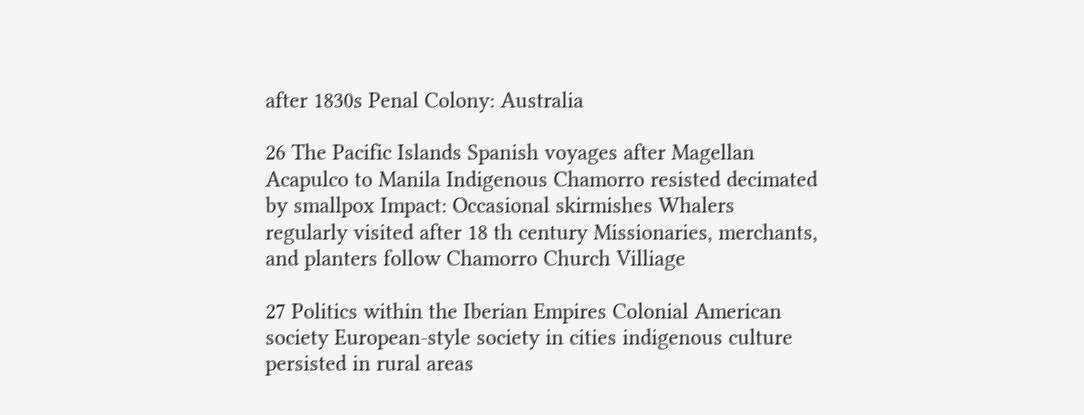after 1830s Penal Colony: Australia

26 The Pacific Islands Spanish voyages after Magellan Acapulco to Manila Indigenous Chamorro resisted decimated by smallpox Impact: Occasional skirmishes Whalers regularly visited after 18 th century Missionaries, merchants, and planters follow Chamorro Church Villiage

27 Politics within the Iberian Empires Colonial American society European-style society in cities indigenous culture persisted in rural areas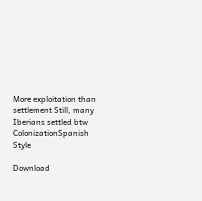More exploitation than settlement Still, many Iberians settled btw ColonizationSpanish Style

Download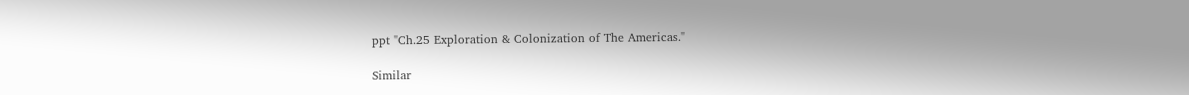ppt "Ch.25 Exploration & Colonization of The Americas."

Similar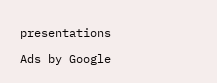presentations

Ads by Google